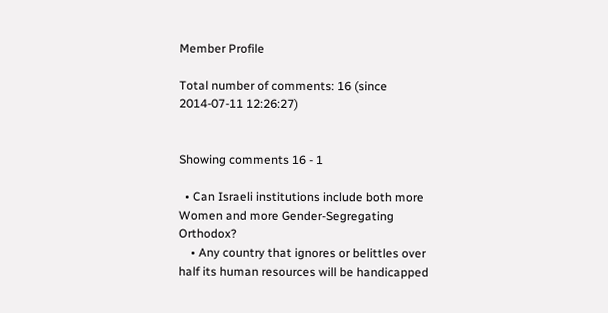Member Profile

Total number of comments: 16 (since 2014-07-11 12:26:27)


Showing comments 16 - 1

  • Can Israeli institutions include both more Women and more Gender-Segregating Orthodox?
    • Any country that ignores or belittles over half its human resources will be handicapped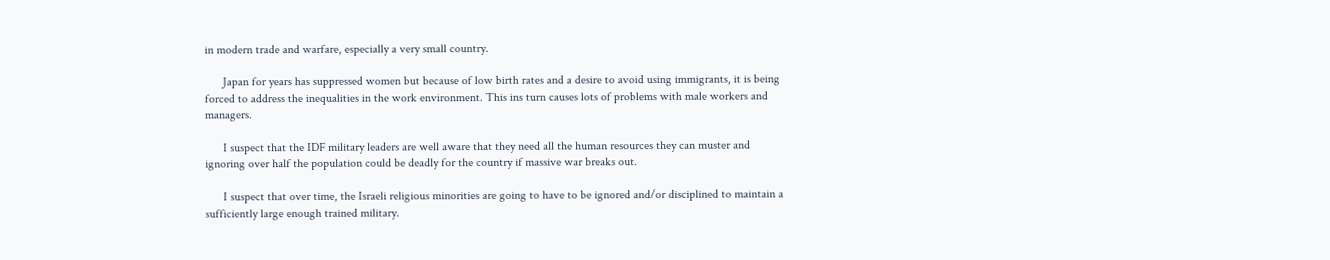in modern trade and warfare, especially a very small country.

      Japan for years has suppressed women but because of low birth rates and a desire to avoid using immigrants, it is being forced to address the inequalities in the work environment. This ins turn causes lots of problems with male workers and managers.

      I suspect that the IDF military leaders are well aware that they need all the human resources they can muster and ignoring over half the population could be deadly for the country if massive war breaks out.

      I suspect that over time, the Israeli religious minorities are going to have to be ignored and/or disciplined to maintain a sufficiently large enough trained military.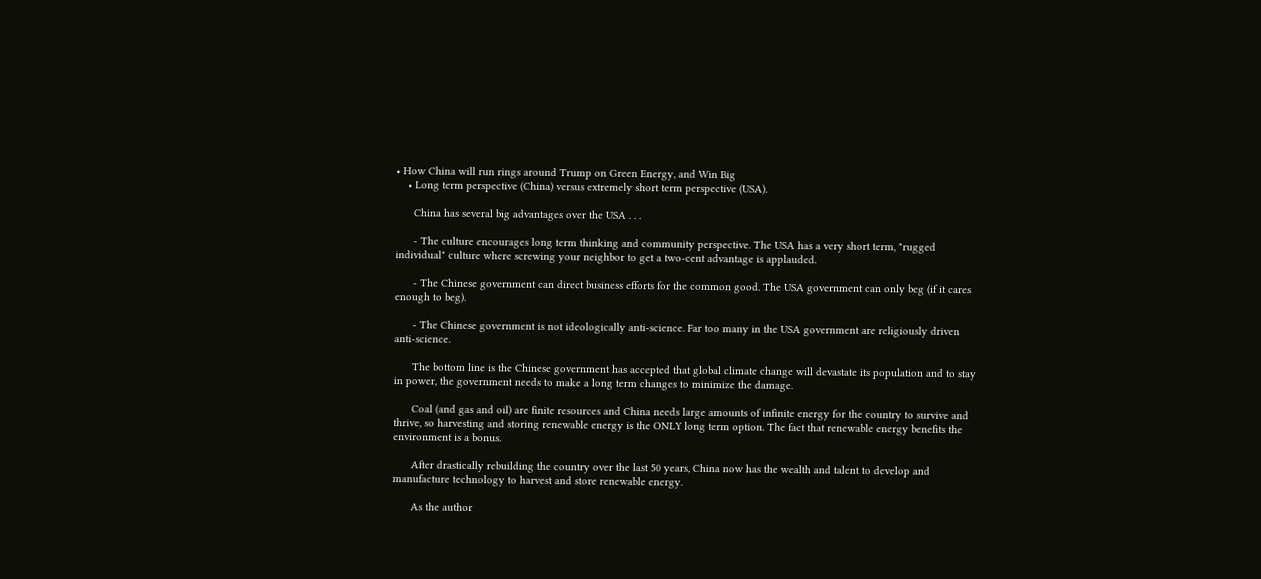• How China will run rings around Trump on Green Energy, and Win Big
    • Long term perspective (China) versus extremely short term perspective (USA).

      China has several big advantages over the USA . . .

      - The culture encourages long term thinking and community perspective. The USA has a very short term, "rugged individual" culture where screwing your neighbor to get a two-cent advantage is applauded.

      - The Chinese government can direct business efforts for the common good. The USA government can only beg (if it cares enough to beg).

      - The Chinese government is not ideologically anti-science. Far too many in the USA government are religiously driven anti-science.

      The bottom line is the Chinese government has accepted that global climate change will devastate its population and to stay in power, the government needs to make a long term changes to minimize the damage.

      Coal (and gas and oil) are finite resources and China needs large amounts of infinite energy for the country to survive and thrive, so harvesting and storing renewable energy is the ONLY long term option. The fact that renewable energy benefits the environment is a bonus.

      After drastically rebuilding the country over the last 50 years, China now has the wealth and talent to develop and manufacture technology to harvest and store renewable energy.

      As the author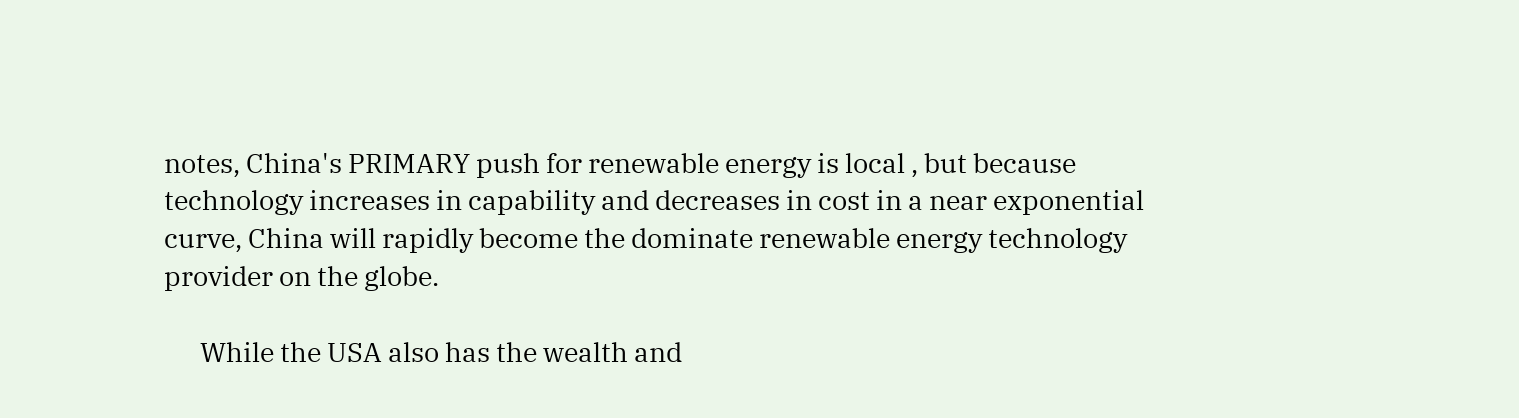notes, China's PRIMARY push for renewable energy is local , but because technology increases in capability and decreases in cost in a near exponential curve, China will rapidly become the dominate renewable energy technology provider on the globe.

      While the USA also has the wealth and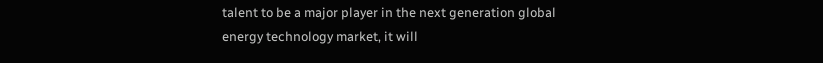talent to be a major player in the next generation global energy technology market, it will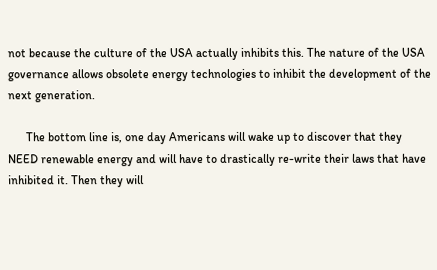not because the culture of the USA actually inhibits this. The nature of the USA governance allows obsolete energy technologies to inhibit the development of the next generation.

      The bottom line is, one day Americans will wake up to discover that they NEED renewable energy and will have to drastically re-write their laws that have inhibited it. Then they will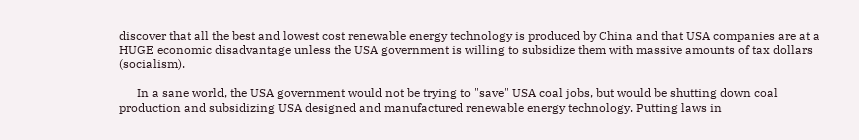discover that all the best and lowest cost renewable energy technology is produced by China and that USA companies are at a HUGE economic disadvantage unless the USA government is willing to subsidize them with massive amounts of tax dollars (socialism).

      In a sane world, the USA government would not be trying to "save" USA coal jobs, but would be shutting down coal production and subsidizing USA designed and manufactured renewable energy technology. Putting laws in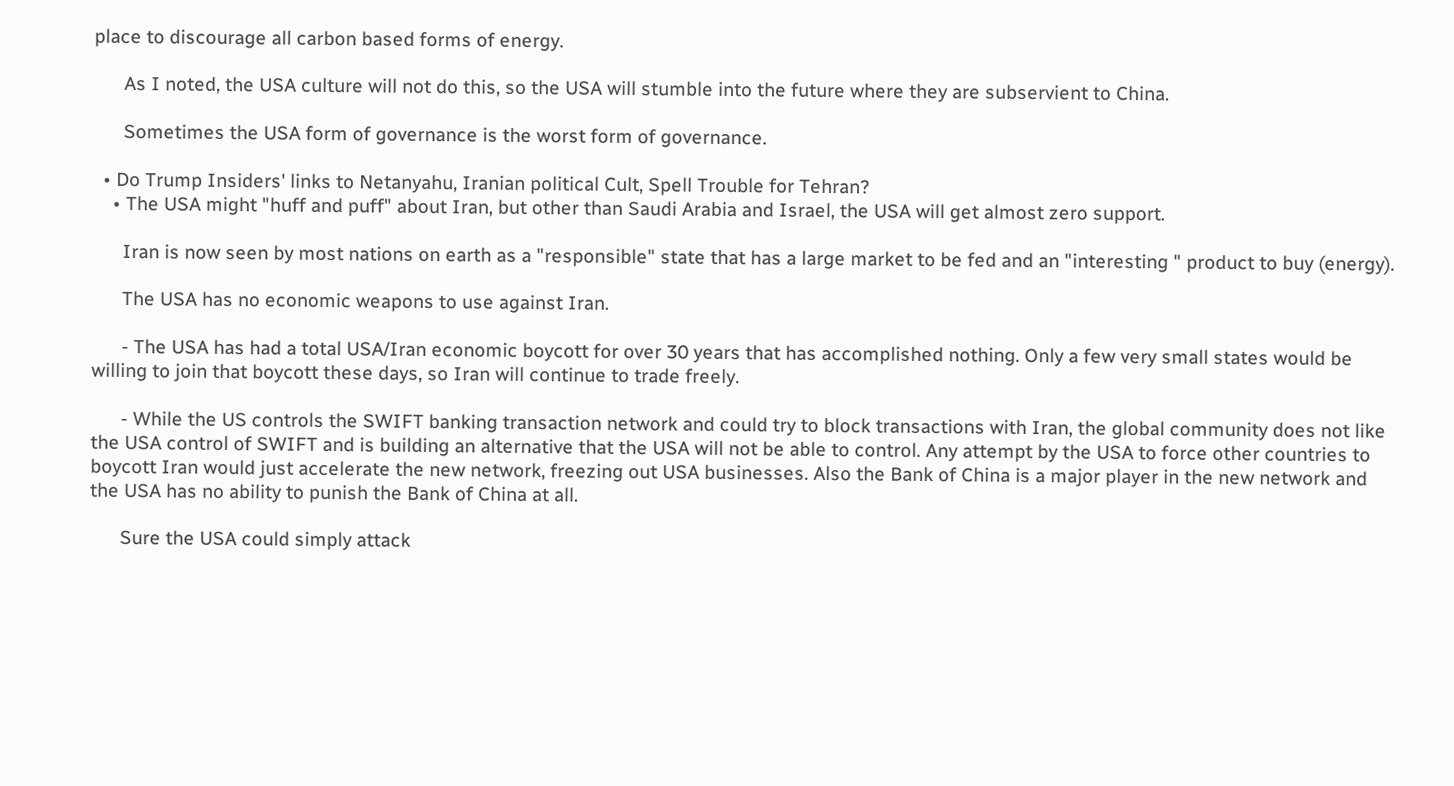place to discourage all carbon based forms of energy.

      As I noted, the USA culture will not do this, so the USA will stumble into the future where they are subservient to China.

      Sometimes the USA form of governance is the worst form of governance.

  • Do Trump Insiders' links to Netanyahu, Iranian political Cult, Spell Trouble for Tehran?
    • The USA might "huff and puff" about Iran, but other than Saudi Arabia and Israel, the USA will get almost zero support.

      Iran is now seen by most nations on earth as a "responsible" state that has a large market to be fed and an "interesting " product to buy (energy).

      The USA has no economic weapons to use against Iran.

      - The USA has had a total USA/Iran economic boycott for over 30 years that has accomplished nothing. Only a few very small states would be willing to join that boycott these days, so Iran will continue to trade freely.

      - While the US controls the SWIFT banking transaction network and could try to block transactions with Iran, the global community does not like the USA control of SWIFT and is building an alternative that the USA will not be able to control. Any attempt by the USA to force other countries to boycott Iran would just accelerate the new network, freezing out USA businesses. Also the Bank of China is a major player in the new network and the USA has no ability to punish the Bank of China at all.

      Sure the USA could simply attack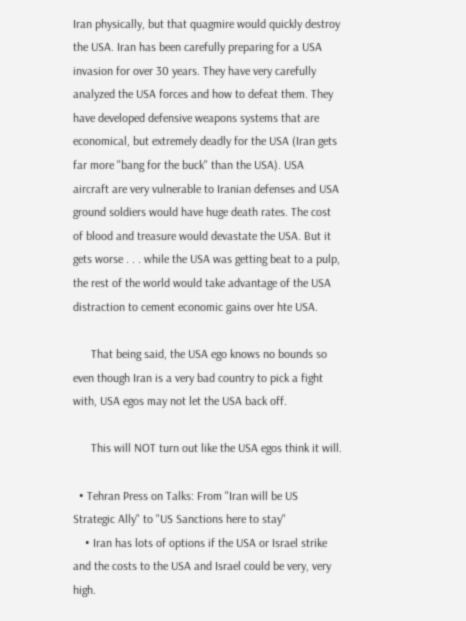Iran physically, but that quagmire would quickly destroy the USA. Iran has been carefully preparing for a USA invasion for over 30 years. They have very carefully analyzed the USA forces and how to defeat them. They have developed defensive weapons systems that are economical, but extremely deadly for the USA (Iran gets far more "bang for the buck" than the USA). USA aircraft are very vulnerable to Iranian defenses and USA ground soldiers would have huge death rates. The cost of blood and treasure would devastate the USA. But it gets worse . . . while the USA was getting beat to a pulp, the rest of the world would take advantage of the USA distraction to cement economic gains over hte USA.

      That being said, the USA ego knows no bounds so even though Iran is a very bad country to pick a fight with, USA egos may not let the USA back off.

      This will NOT turn out like the USA egos think it will.

  • Tehran Press on Talks: From "Iran will be US Strategic Ally" to "US Sanctions here to stay"
    • Iran has lots of options if the USA or Israel strike and the costs to the USA and Israel could be very, very high.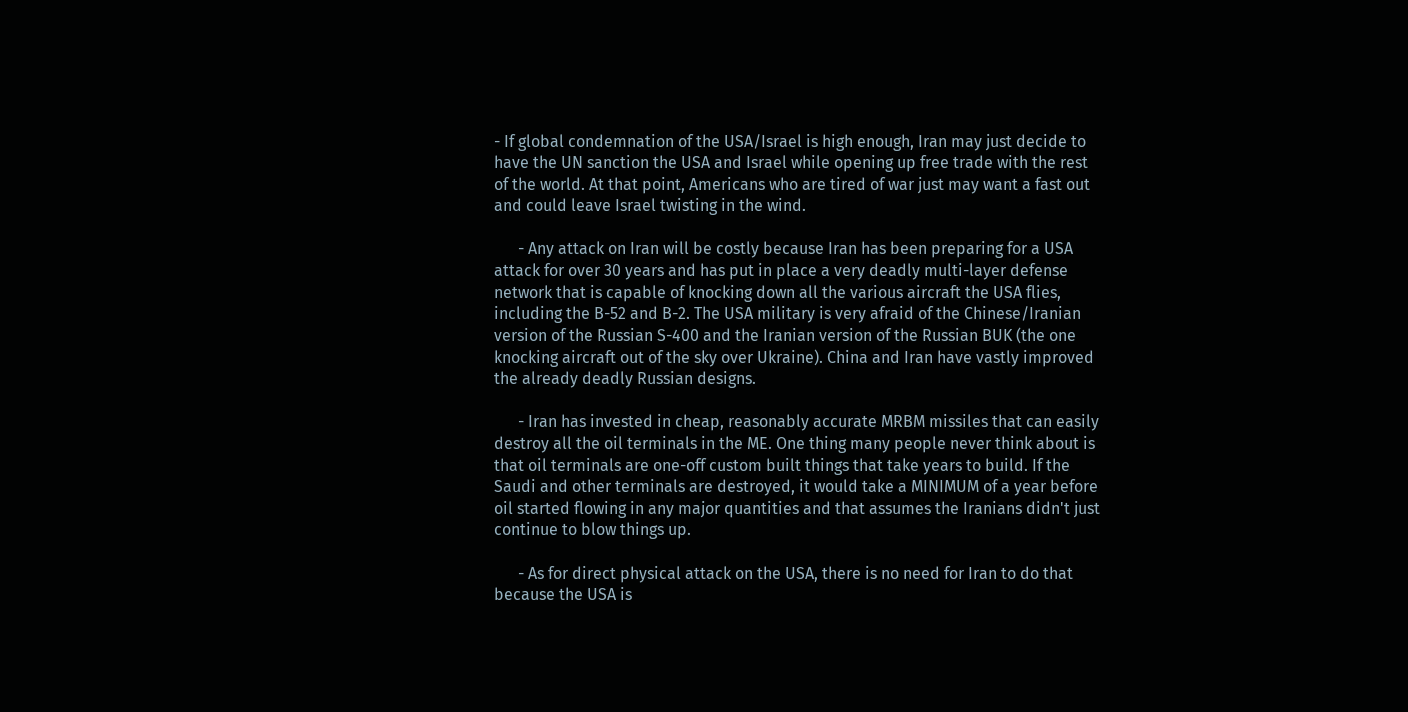- If global condemnation of the USA/Israel is high enough, Iran may just decide to have the UN sanction the USA and Israel while opening up free trade with the rest of the world. At that point, Americans who are tired of war just may want a fast out and could leave Israel twisting in the wind.

      - Any attack on Iran will be costly because Iran has been preparing for a USA attack for over 30 years and has put in place a very deadly multi-layer defense network that is capable of knocking down all the various aircraft the USA flies, including the B-52 and B-2. The USA military is very afraid of the Chinese/Iranian version of the Russian S-400 and the Iranian version of the Russian BUK (the one knocking aircraft out of the sky over Ukraine). China and Iran have vastly improved the already deadly Russian designs.

      - Iran has invested in cheap, reasonably accurate MRBM missiles that can easily destroy all the oil terminals in the ME. One thing many people never think about is that oil terminals are one-off custom built things that take years to build. If the Saudi and other terminals are destroyed, it would take a MINIMUM of a year before oil started flowing in any major quantities and that assumes the Iranians didn't just continue to blow things up.

      - As for direct physical attack on the USA, there is no need for Iran to do that because the USA is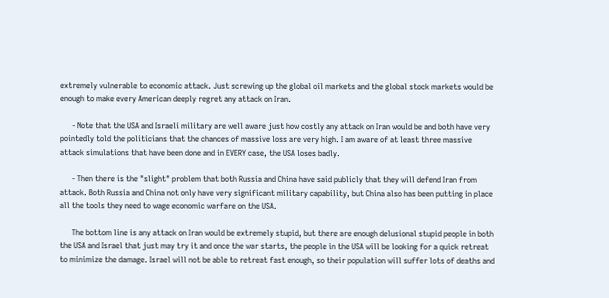extremely vulnerable to economic attack. Just screwing up the global oil markets and the global stock markets would be enough to make every American deeply regret any attack on Iran.

      - Note that the USA and Israeli military are well aware just how costly any attack on Iran would be and both have very pointedly told the politicians that the chances of massive loss are very high. I am aware of at least three massive attack simulations that have been done and in EVERY case, the USA loses badly.

      - Then there is the "slight" problem that both Russia and China have said publicly that they will defend Iran from attack. Both Russia and China not only have very significant military capability, but China also has been putting in place all the tools they need to wage economic warfare on the USA.

      The bottom line is any attack on Iran would be extremely stupid, but there are enough delusional stupid people in both the USA and Israel that just may try it and once the war starts, the people in the USA will be looking for a quick retreat to minimize the damage. Israel will not be able to retreat fast enough, so their population will suffer lots of deaths and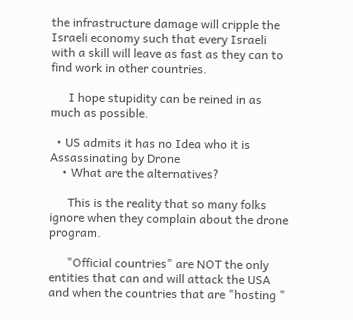the infrastructure damage will cripple the Israeli economy such that every Israeli with a skill will leave as fast as they can to find work in other countries.

      I hope stupidity can be reined in as much as possible.

  • US admits it has no Idea who it is Assassinating by Drone
    • What are the alternatives?

      This is the reality that so many folks ignore when they complain about the drone program.

      "Official countries" are NOT the only entities that can and will attack the USA and when the countries that are "hosting "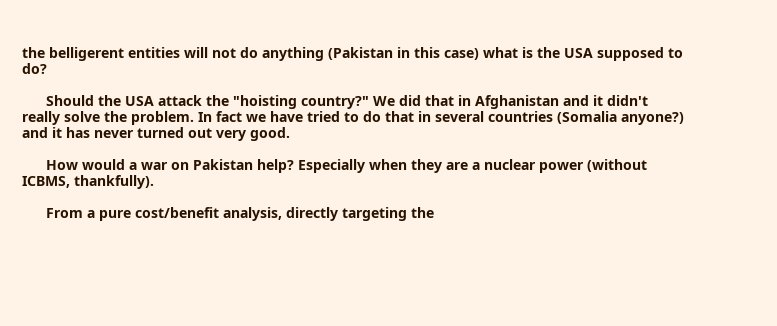the belligerent entities will not do anything (Pakistan in this case) what is the USA supposed to do?

      Should the USA attack the "hoisting country?" We did that in Afghanistan and it didn't really solve the problem. In fact we have tried to do that in several countries (Somalia anyone?) and it has never turned out very good.

      How would a war on Pakistan help? Especially when they are a nuclear power (without ICBMS, thankfully).

      From a pure cost/benefit analysis, directly targeting the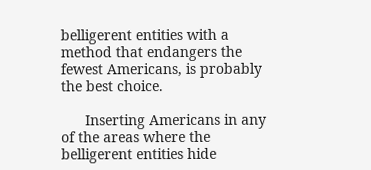belligerent entities with a method that endangers the fewest Americans, is probably the best choice.

      Inserting Americans in any of the areas where the belligerent entities hide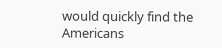would quickly find the Americans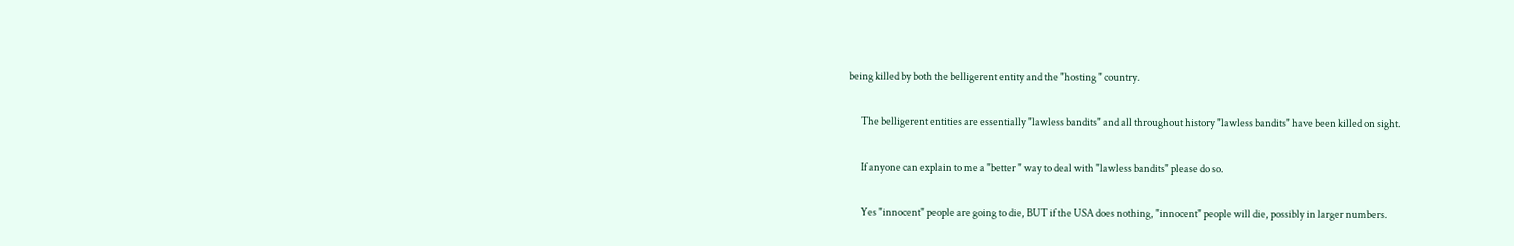being killed by both the belligerent entity and the "hosting " country.

      The belligerent entities are essentially "lawless bandits" and all throughout history "lawless bandits" have been killed on sight.

      If anyone can explain to me a "better " way to deal with "lawless bandits" please do so.

      Yes "innocent" people are going to die, BUT if the USA does nothing, "innocent" people will die, possibly in larger numbers.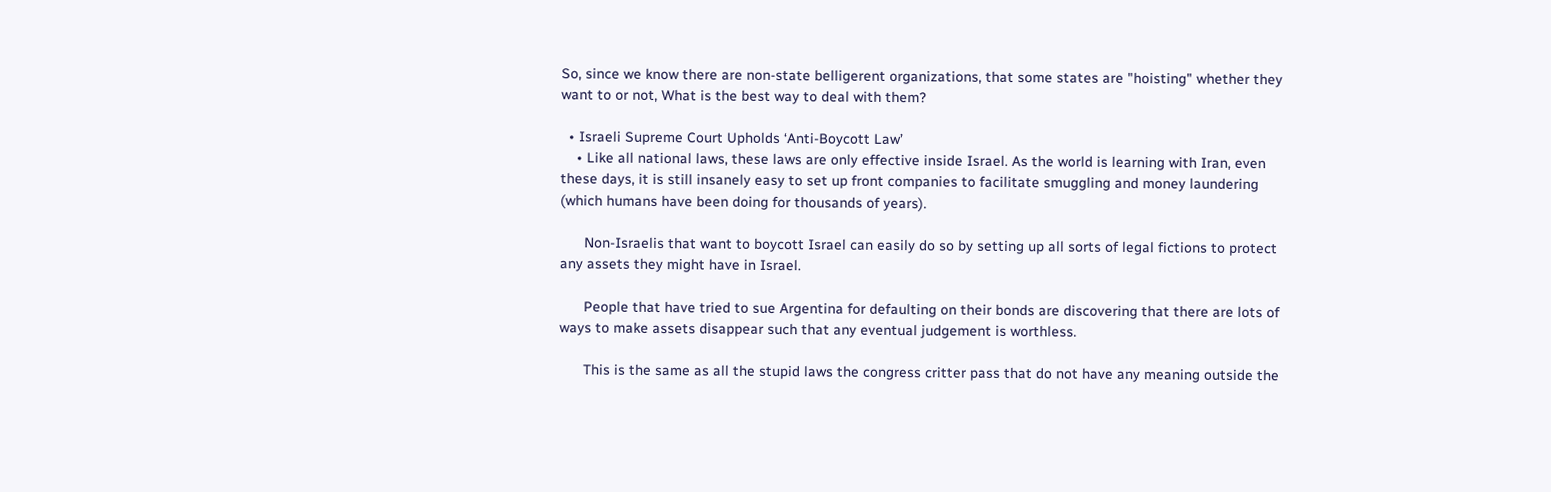So, since we know there are non-state belligerent organizations, that some states are "hoisting" whether they want to or not, What is the best way to deal with them?

  • Israeli Supreme Court Upholds ‘Anti-Boycott Law’
    • Like all national laws, these laws are only effective inside Israel. As the world is learning with Iran, even these days, it is still insanely easy to set up front companies to facilitate smuggling and money laundering (which humans have been doing for thousands of years).

      Non-Israelis that want to boycott Israel can easily do so by setting up all sorts of legal fictions to protect any assets they might have in Israel.

      People that have tried to sue Argentina for defaulting on their bonds are discovering that there are lots of ways to make assets disappear such that any eventual judgement is worthless.

      This is the same as all the stupid laws the congress critter pass that do not have any meaning outside the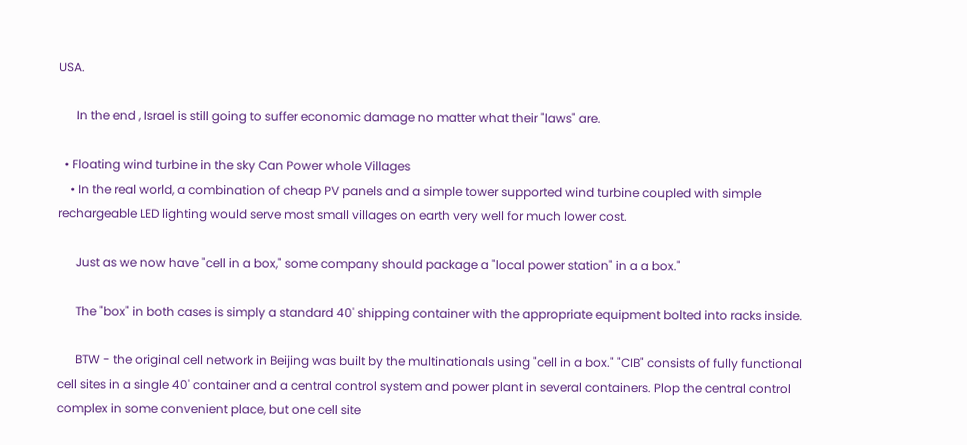USA.

      In the end , Israel is still going to suffer economic damage no matter what their "laws" are.

  • Floating wind turbine in the sky Can Power whole Villages
    • In the real world, a combination of cheap PV panels and a simple tower supported wind turbine coupled with simple rechargeable LED lighting would serve most small villages on earth very well for much lower cost.

      Just as we now have "cell in a box," some company should package a "local power station" in a a box."

      The "box" in both cases is simply a standard 40' shipping container with the appropriate equipment bolted into racks inside.

      BTW - the original cell network in Beijing was built by the multinationals using "cell in a box." "CIB" consists of fully functional cell sites in a single 40' container and a central control system and power plant in several containers. Plop the central control complex in some convenient place, but one cell site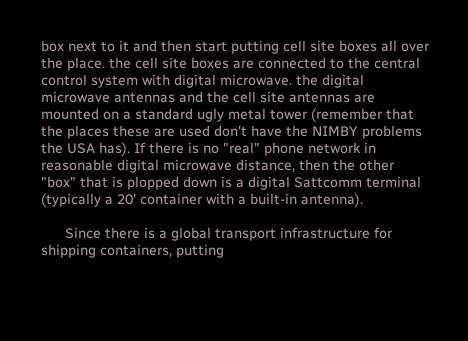box next to it and then start putting cell site boxes all over the place. the cell site boxes are connected to the central control system with digital microwave. the digital microwave antennas and the cell site antennas are mounted on a standard ugly metal tower (remember that the places these are used don't have the NIMBY problems the USA has). If there is no "real" phone network in reasonable digital microwave distance, then the other "box" that is plopped down is a digital Sattcomm terminal (typically a 20' container with a built-in antenna).

      Since there is a global transport infrastructure for shipping containers, putting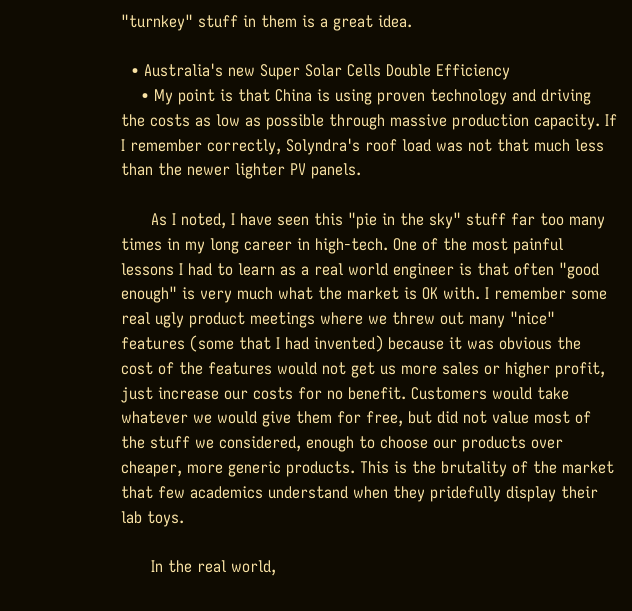"turnkey" stuff in them is a great idea.

  • Australia's new Super Solar Cells Double Efficiency
    • My point is that China is using proven technology and driving the costs as low as possible through massive production capacity. If I remember correctly, Solyndra's roof load was not that much less than the newer lighter PV panels.

      As I noted, I have seen this "pie in the sky" stuff far too many times in my long career in high-tech. One of the most painful lessons I had to learn as a real world engineer is that often "good enough" is very much what the market is OK with. I remember some real ugly product meetings where we threw out many "nice" features (some that I had invented) because it was obvious the cost of the features would not get us more sales or higher profit, just increase our costs for no benefit. Customers would take whatever we would give them for free, but did not value most of the stuff we considered, enough to choose our products over cheaper, more generic products. This is the brutality of the market that few academics understand when they pridefully display their lab toys.

      In the real world,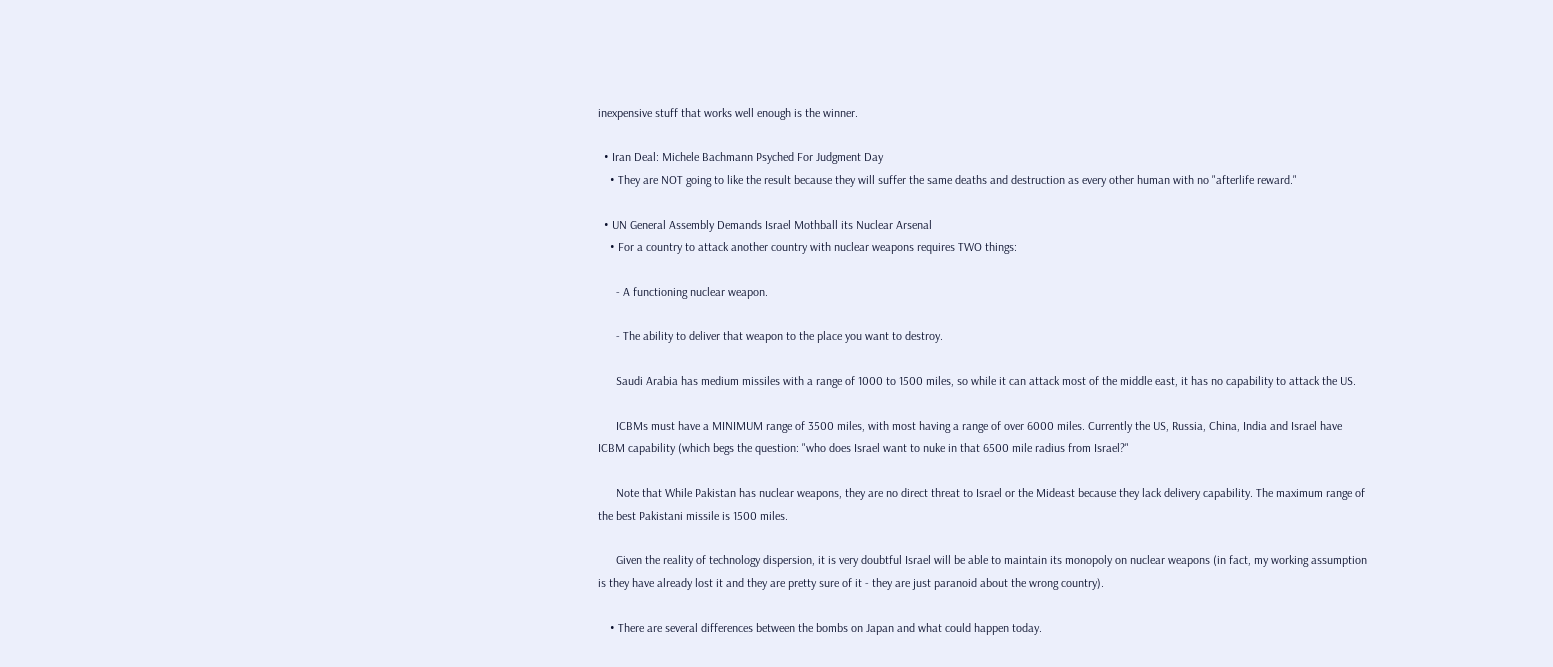inexpensive stuff that works well enough is the winner.

  • Iran Deal: Michele Bachmann Psyched For Judgment Day
    • They are NOT going to like the result because they will suffer the same deaths and destruction as every other human with no "afterlife reward."

  • UN General Assembly Demands Israel Mothball its Nuclear Arsenal
    • For a country to attack another country with nuclear weapons requires TWO things:

      - A functioning nuclear weapon.

      - The ability to deliver that weapon to the place you want to destroy.

      Saudi Arabia has medium missiles with a range of 1000 to 1500 miles, so while it can attack most of the middle east, it has no capability to attack the US.

      ICBMs must have a MINIMUM range of 3500 miles, with most having a range of over 6000 miles. Currently the US, Russia, China, India and Israel have ICBM capability (which begs the question: "who does Israel want to nuke in that 6500 mile radius from Israel?"

      Note that While Pakistan has nuclear weapons, they are no direct threat to Israel or the Mideast because they lack delivery capability. The maximum range of the best Pakistani missile is 1500 miles.

      Given the reality of technology dispersion, it is very doubtful Israel will be able to maintain its monopoly on nuclear weapons (in fact, my working assumption is they have already lost it and they are pretty sure of it - they are just paranoid about the wrong country).

    • There are several differences between the bombs on Japan and what could happen today.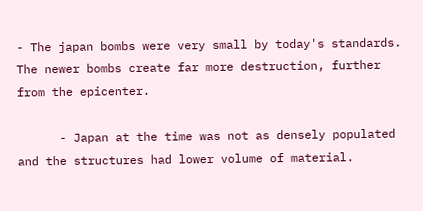- The japan bombs were very small by today's standards. The newer bombs create far more destruction, further from the epicenter.

      - Japan at the time was not as densely populated and the structures had lower volume of material.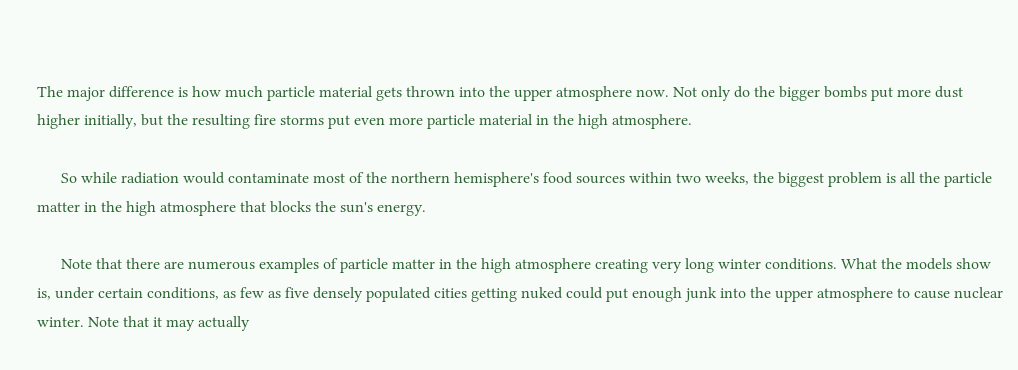The major difference is how much particle material gets thrown into the upper atmosphere now. Not only do the bigger bombs put more dust higher initially, but the resulting fire storms put even more particle material in the high atmosphere.

      So while radiation would contaminate most of the northern hemisphere's food sources within two weeks, the biggest problem is all the particle matter in the high atmosphere that blocks the sun's energy.

      Note that there are numerous examples of particle matter in the high atmosphere creating very long winter conditions. What the models show is, under certain conditions, as few as five densely populated cities getting nuked could put enough junk into the upper atmosphere to cause nuclear winter. Note that it may actually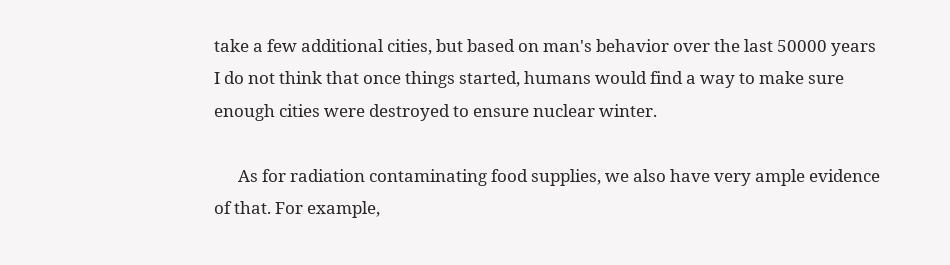take a few additional cities, but based on man's behavior over the last 50000 years I do not think that once things started, humans would find a way to make sure enough cities were destroyed to ensure nuclear winter.

      As for radiation contaminating food supplies, we also have very ample evidence of that. For example,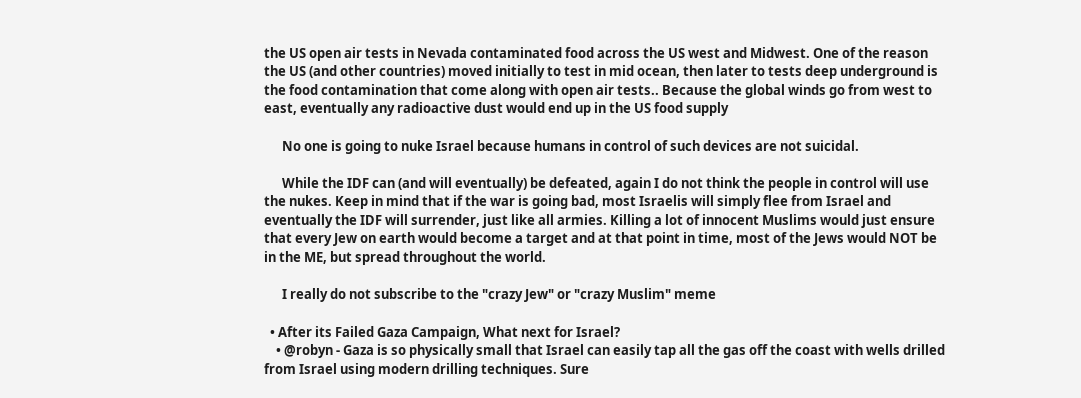the US open air tests in Nevada contaminated food across the US west and Midwest. One of the reason the US (and other countries) moved initially to test in mid ocean, then later to tests deep underground is the food contamination that come along with open air tests.. Because the global winds go from west to east, eventually any radioactive dust would end up in the US food supply

      No one is going to nuke Israel because humans in control of such devices are not suicidal.

      While the IDF can (and will eventually) be defeated, again I do not think the people in control will use the nukes. Keep in mind that if the war is going bad, most Israelis will simply flee from Israel and eventually the IDF will surrender, just like all armies. Killing a lot of innocent Muslims would just ensure that every Jew on earth would become a target and at that point in time, most of the Jews would NOT be in the ME, but spread throughout the world.

      I really do not subscribe to the "crazy Jew" or "crazy Muslim" meme

  • After its Failed Gaza Campaign, What next for Israel?
    • @robyn - Gaza is so physically small that Israel can easily tap all the gas off the coast with wells drilled from Israel using modern drilling techniques. Sure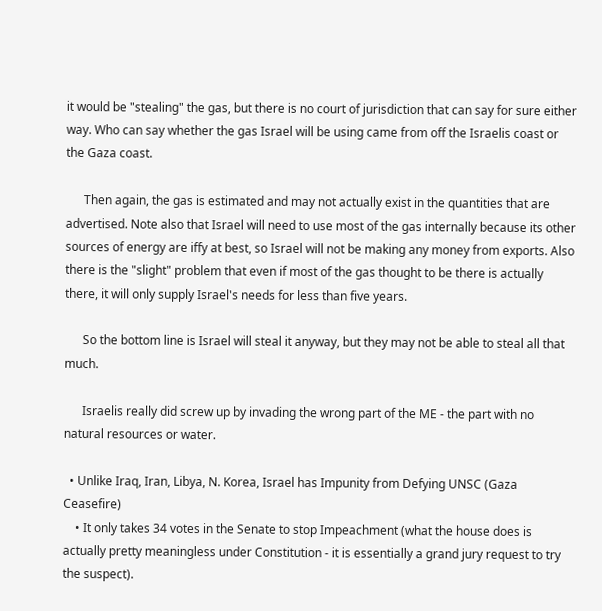it would be "stealing" the gas, but there is no court of jurisdiction that can say for sure either way. Who can say whether the gas Israel will be using came from off the Israelis coast or the Gaza coast.

      Then again, the gas is estimated and may not actually exist in the quantities that are advertised. Note also that Israel will need to use most of the gas internally because its other sources of energy are iffy at best, so Israel will not be making any money from exports. Also there is the "slight" problem that even if most of the gas thought to be there is actually there, it will only supply Israel's needs for less than five years.

      So the bottom line is Israel will steal it anyway, but they may not be able to steal all that much.

      Israelis really did screw up by invading the wrong part of the ME - the part with no natural resources or water.

  • Unlike Iraq, Iran, Libya, N. Korea, Israel has Impunity from Defying UNSC (Gaza Ceasefire)
    • It only takes 34 votes in the Senate to stop Impeachment (what the house does is actually pretty meaningless under Constitution - it is essentially a grand jury request to try the suspect).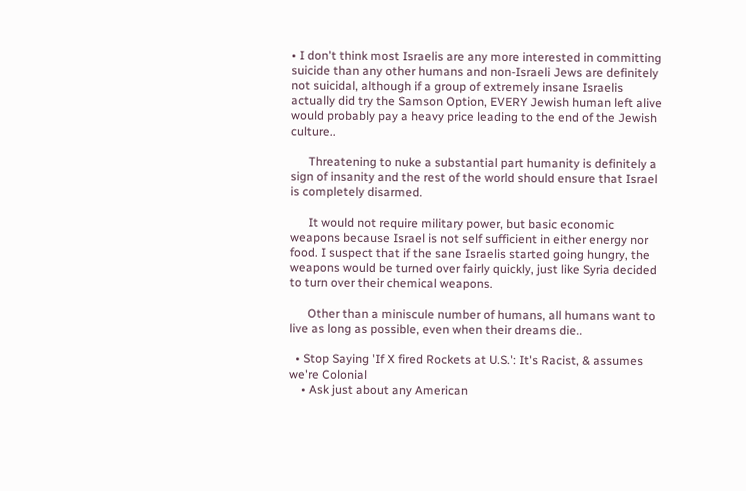• I don't think most Israelis are any more interested in committing suicide than any other humans and non-Israeli Jews are definitely not suicidal, although if a group of extremely insane Israelis actually did try the Samson Option, EVERY Jewish human left alive would probably pay a heavy price leading to the end of the Jewish culture..

      Threatening to nuke a substantial part humanity is definitely a sign of insanity and the rest of the world should ensure that Israel is completely disarmed.

      It would not require military power, but basic economic weapons because Israel is not self sufficient in either energy nor food. I suspect that if the sane Israelis started going hungry, the weapons would be turned over fairly quickly, just like Syria decided to turn over their chemical weapons.

      Other than a miniscule number of humans, all humans want to live as long as possible, even when their dreams die..

  • Stop Saying 'If X fired Rockets at U.S.': It's Racist, & assumes we're Colonial
    • Ask just about any American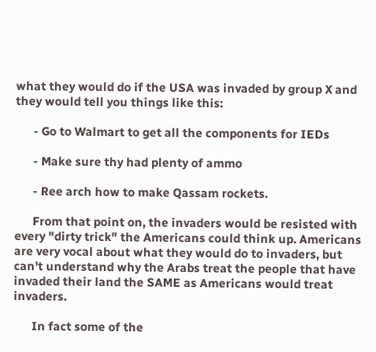what they would do if the USA was invaded by group X and they would tell you things like this:

      - Go to Walmart to get all the components for IEDs

      - Make sure thy had plenty of ammo

      - Ree arch how to make Qassam rockets.

      From that point on, the invaders would be resisted with every "dirty trick" the Americans could think up. Americans are very vocal about what they would do to invaders, but can't understand why the Arabs treat the people that have invaded their land the SAME as Americans would treat invaders.

      In fact some of the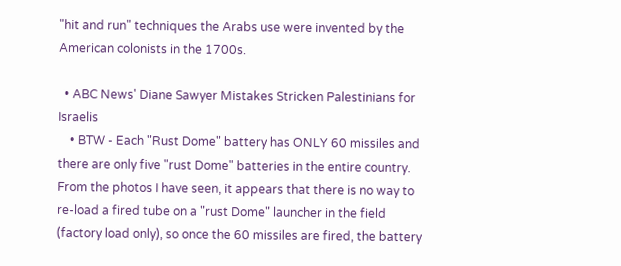"hit and run" techniques the Arabs use were invented by the American colonists in the 1700s.

  • ABC News' Diane Sawyer Mistakes Stricken Palestinians for Israelis
    • BTW - Each "Rust Dome" battery has ONLY 60 missiles and there are only five "rust Dome" batteries in the entire country. From the photos I have seen, it appears that there is no way to re-load a fired tube on a "rust Dome" launcher in the field (factory load only), so once the 60 missiles are fired, the battery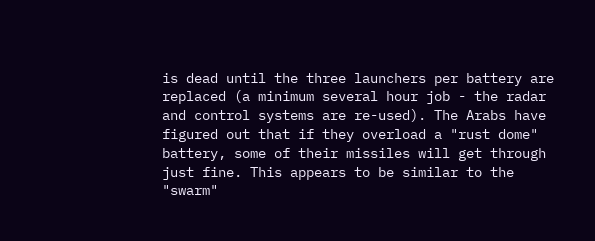is dead until the three launchers per battery are replaced (a minimum several hour job - the radar and control systems are re-used). The Arabs have figured out that if they overload a "rust dome" battery, some of their missiles will get through just fine. This appears to be similar to the "swarm"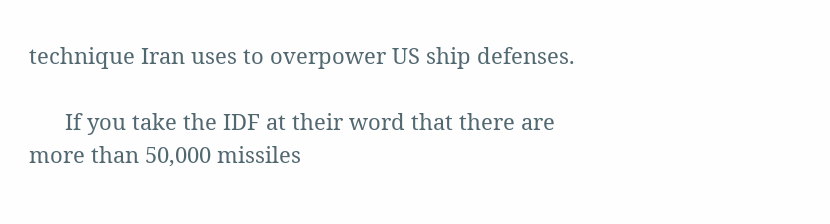technique Iran uses to overpower US ship defenses.

      If you take the IDF at their word that there are more than 50,000 missiles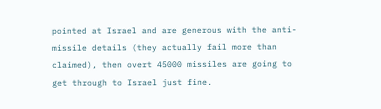pointed at Israel and are generous with the anti-missile details (they actually fail more than claimed), then overt 45000 missiles are going to get through to Israel just fine.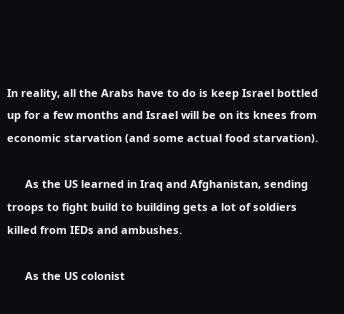In reality, all the Arabs have to do is keep Israel bottled up for a few months and Israel will be on its knees from economic starvation (and some actual food starvation).

      As the US learned in Iraq and Afghanistan, sending troops to fight build to building gets a lot of soldiers killed from IEDs and ambushes.

      As the US colonist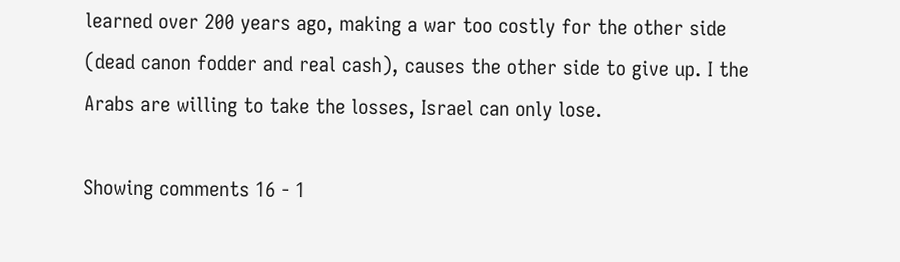learned over 200 years ago, making a war too costly for the other side (dead canon fodder and real cash), causes the other side to give up. I the Arabs are willing to take the losses, Israel can only lose.

Showing comments 16 - 1